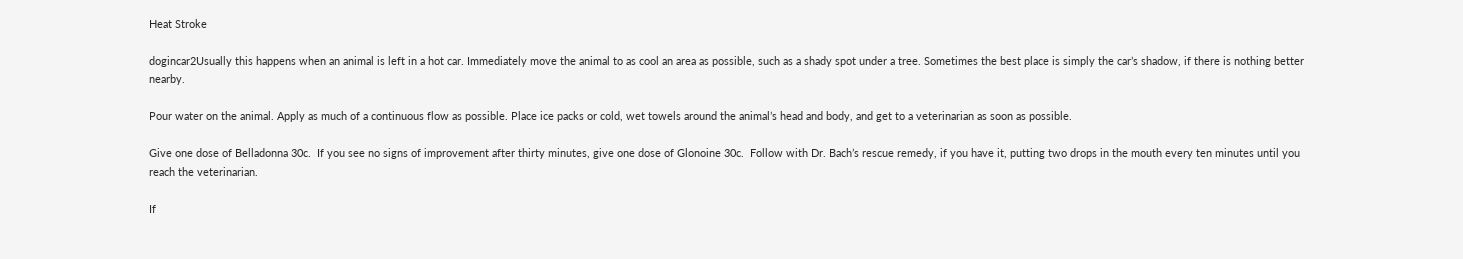Heat Stroke

dogincar2Usually this happens when an animal is left in a hot car. Immediately move the animal to as cool an area as possible, such as a shady spot under a tree. Sometimes the best place is simply the car’s shadow, if there is nothing better nearby.

Pour water on the animal. Apply as much of a continuous flow as possible. Place ice packs or cold, wet towels around the animal’s head and body, and get to a veterinarian as soon as possible.

Give one dose of Belladonna 30c.  If you see no signs of improvement after thirty minutes, give one dose of Glonoine 30c.  Follow with Dr. Bach’s rescue remedy, if you have it, putting two drops in the mouth every ten minutes until you reach the veterinarian.

If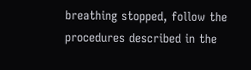breathing stopped, follow the procedures described in the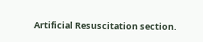Artificial Resuscitation section.